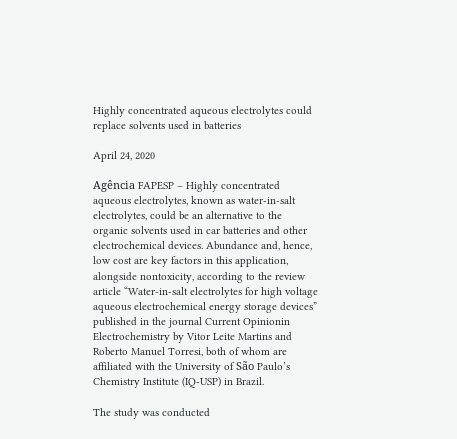Highly concentrated aqueous electrolytes could replace solvents used in batteries

April 24, 2020

Agência FAPESP – Highly concentrated aqueous electrolytes, known as water-in-salt electrolytes, could be an alternative to the organic solvents used in car batteries and other electrochemical devices. Abundance and, hence, low cost are key factors in this application, alongside nontoxicity, according to the review article “Water-in-salt electrolytes for high voltage aqueous electrochemical energy storage devices” published in the journal Current Opinionin Electrochemistry by Vitor Leite Martins and Roberto Manuel Torresi, both of whom are affiliated with the University of São Paulo’s Chemistry Institute (IQ-USP) in Brazil.

The study was conducted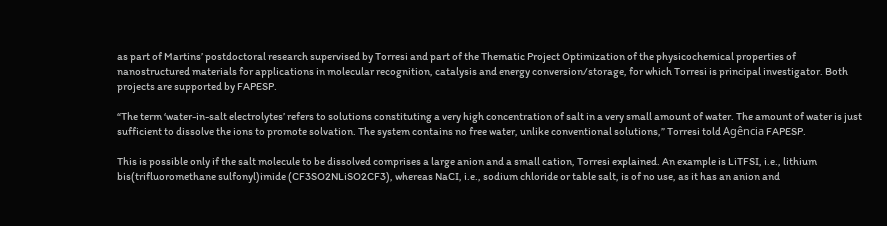as part of Martins’ postdoctoral research supervised by Torresi and part of the Thematic Project Optimization of the physicochemical properties of nanostructured materials for applications in molecular recognition, catalysis and energy conversion/storage, for which Torresi is principal investigator. Both projects are supported by FAPESP.

“The term ‘water-in-salt electrolytes’ refers to solutions constituting a very high concentration of salt in a very small amount of water. The amount of water is just sufficient to dissolve the ions to promote solvation. The system contains no free water, unlike conventional solutions,” Torresi told Agência FAPESP.

This is possible only if the salt molecule to be dissolved comprises a large anion and a small cation, Torresi explained. An example is LiTFSI, i.e., lithium bis(trifluoromethane sulfonyl)imide (CF3SO2NLiSO2CF3), whereas NaCI, i.e., sodium chloride or table salt, is of no use, as it has an anion and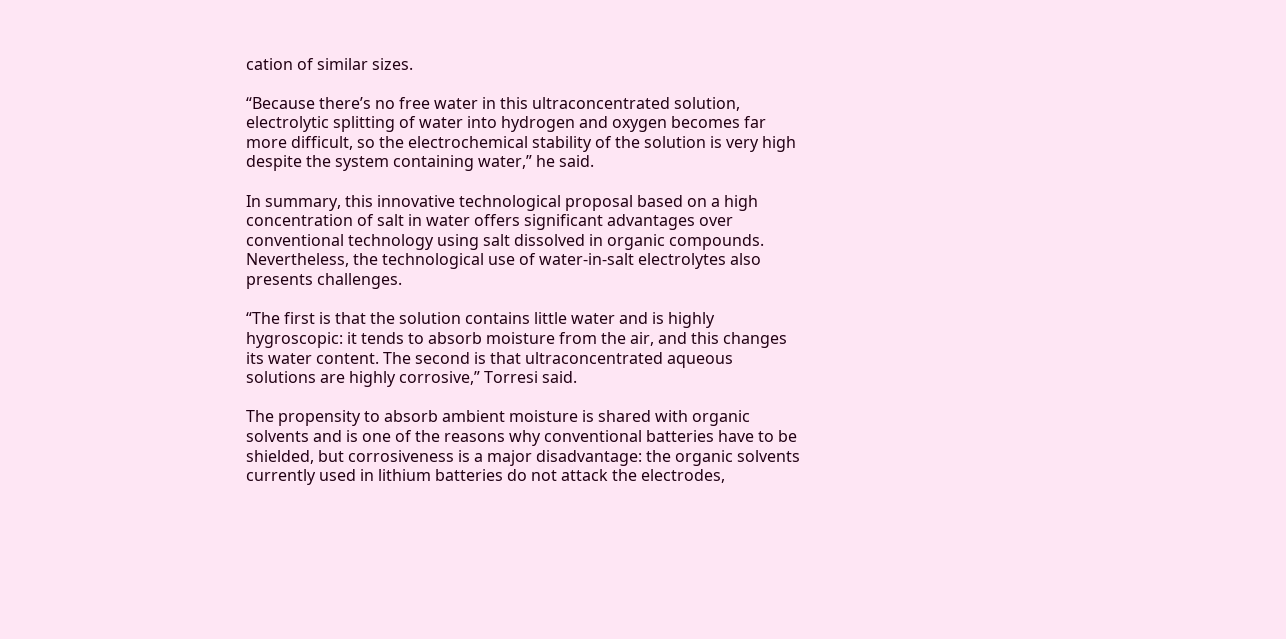cation of similar sizes.

“Because there’s no free water in this ultraconcentrated solution, electrolytic splitting of water into hydrogen and oxygen becomes far more difficult, so the electrochemical stability of the solution is very high despite the system containing water,” he said.

In summary, this innovative technological proposal based on a high concentration of salt in water offers significant advantages over conventional technology using salt dissolved in organic compounds. Nevertheless, the technological use of water-in-salt electrolytes also presents challenges.

“The first is that the solution contains little water and is highly hygroscopic: it tends to absorb moisture from the air, and this changes its water content. The second is that ultraconcentrated aqueous solutions are highly corrosive,” Torresi said.

The propensity to absorb ambient moisture is shared with organic solvents and is one of the reasons why conventional batteries have to be shielded, but corrosiveness is a major disadvantage: the organic solvents currently used in lithium batteries do not attack the electrodes,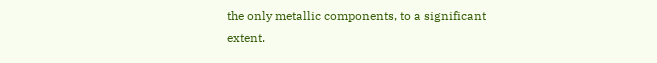the only metallic components, to a significant extent.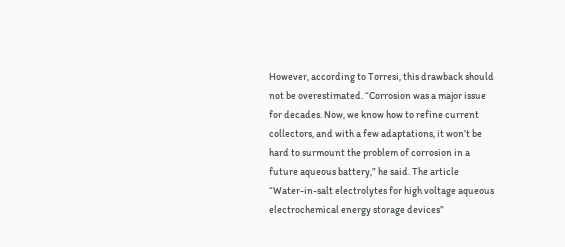However, according to Torresi, this drawback should not be overestimated. “Corrosion was a major issue for decades. Now, we know how to refine current collectors, and with a few adaptations, it won’t be hard to surmount the problem of corrosion in a future aqueous battery,” he said. The article “Water-in-salt electrolytes for high voltage aqueous electrochemical energy storage devices”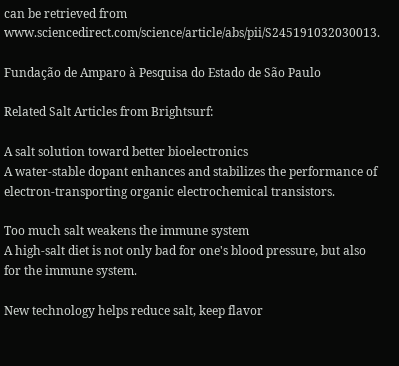can be retrieved from www.sciencedirect.com/science/article/abs/pii/S245191032030013.

Fundação de Amparo à Pesquisa do Estado de São Paulo

Related Salt Articles from Brightsurf:

A salt solution toward better bioelectronics
A water-stable dopant enhances and stabilizes the performance of electron-transporting organic electrochemical transistors.

Too much salt weakens the immune system
A high-salt diet is not only bad for one's blood pressure, but also for the immune system.

New technology helps reduce salt, keep flavor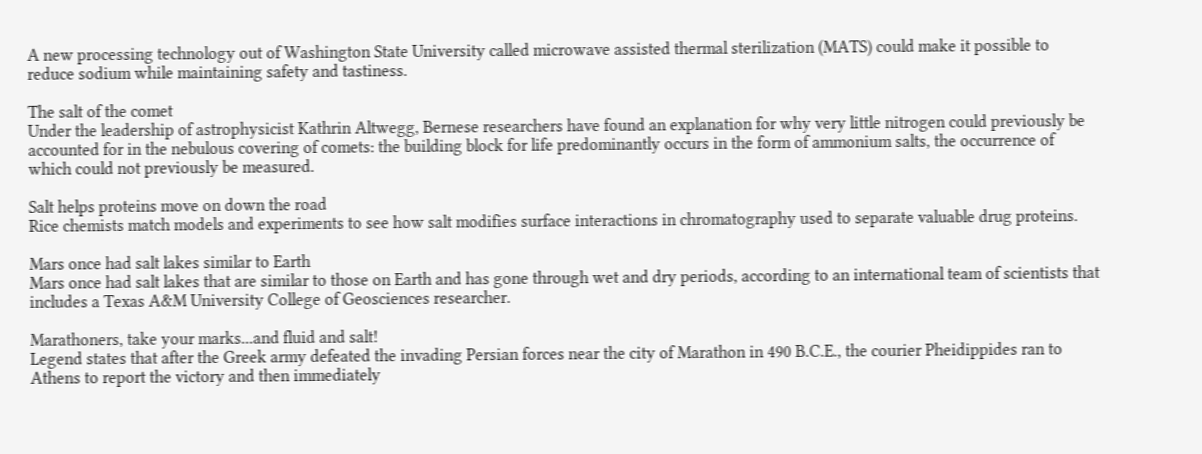A new processing technology out of Washington State University called microwave assisted thermal sterilization (MATS) could make it possible to reduce sodium while maintaining safety and tastiness.

The salt of the comet
Under the leadership of astrophysicist Kathrin Altwegg, Bernese researchers have found an explanation for why very little nitrogen could previously be accounted for in the nebulous covering of comets: the building block for life predominantly occurs in the form of ammonium salts, the occurrence of which could not previously be measured.

Salt helps proteins move on down the road
Rice chemists match models and experiments to see how salt modifies surface interactions in chromatography used to separate valuable drug proteins.

Mars once had salt lakes similar to Earth
Mars once had salt lakes that are similar to those on Earth and has gone through wet and dry periods, according to an international team of scientists that includes a Texas A&M University College of Geosciences researcher.

Marathoners, take your marks...and fluid and salt!
Legend states that after the Greek army defeated the invading Persian forces near the city of Marathon in 490 B.C.E., the courier Pheidippides ran to Athens to report the victory and then immediately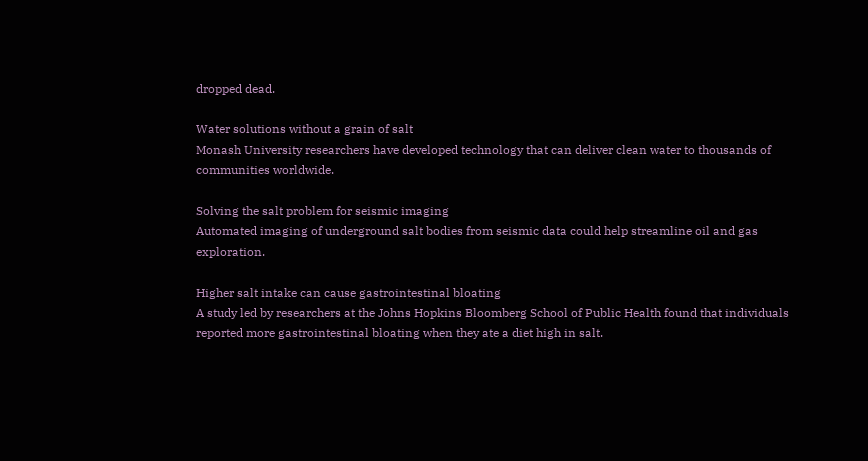dropped dead.

Water solutions without a grain of salt
Monash University researchers have developed technology that can deliver clean water to thousands of communities worldwide.

Solving the salt problem for seismic imaging
Automated imaging of underground salt bodies from seismic data could help streamline oil and gas exploration.

Higher salt intake can cause gastrointestinal bloating
A study led by researchers at the Johns Hopkins Bloomberg School of Public Health found that individuals reported more gastrointestinal bloating when they ate a diet high in salt.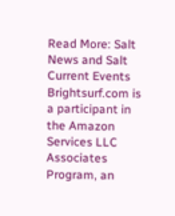Read More: Salt News and Salt Current Events
Brightsurf.com is a participant in the Amazon Services LLC Associates Program, an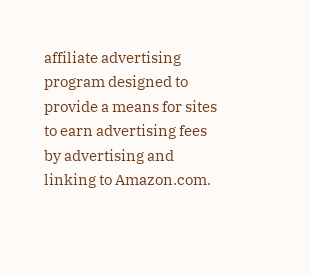affiliate advertising program designed to provide a means for sites to earn advertising fees by advertising and linking to Amazon.com.